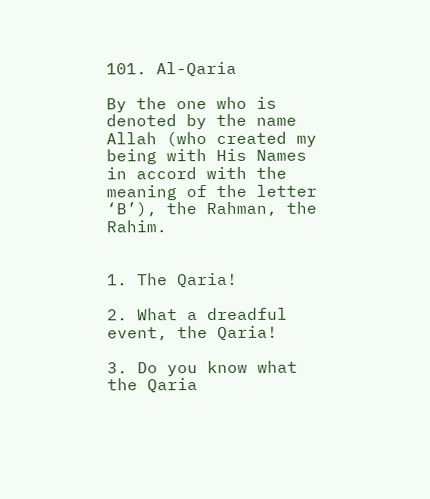101. Al-Qaria

By the one who is denoted by the name Allah (who created my being with His Names in accord with the meaning of the letter ‘B’), the Rahman, the Rahim.


1. The Qaria!

2. What a dreadful event, the Qaria!

3. Do you know what the Qaria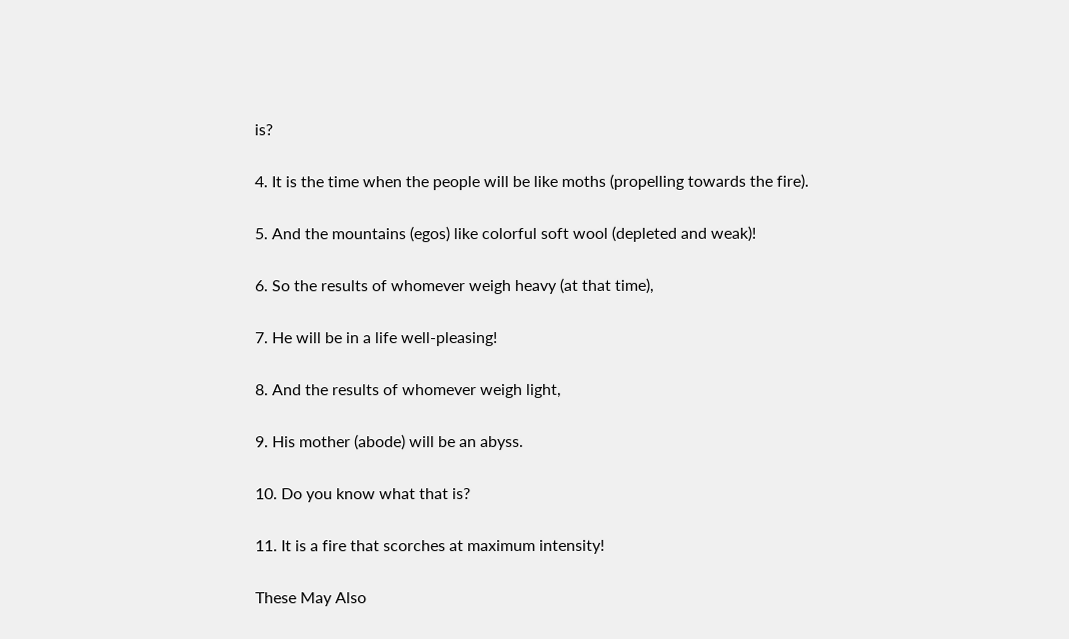is?

4. It is the time when the people will be like moths (propelling towards the fire).

5. And the mountains (egos) like colorful soft wool (depleted and weak)!

6. So the results of whomever weigh heavy (at that time),

7. He will be in a life well-pleasing!

8. And the results of whomever weigh light,

9. His mother (abode) will be an abyss.

10. Do you know what that is?

11. It is a fire that scorches at maximum intensity!

These May Also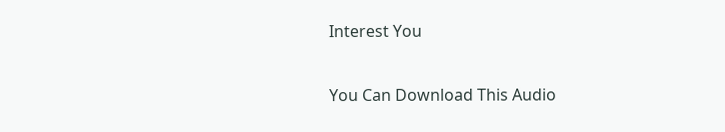Interest You

You Can Download This Audio